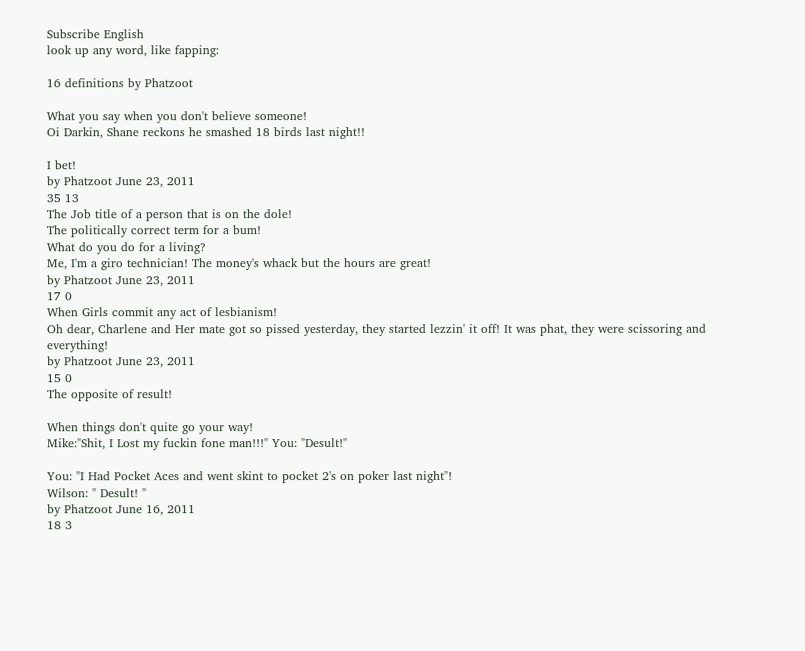Subscribe English
look up any word, like fapping:

16 definitions by Phatzoot

What you say when you don't believe someone!
Oi Darkin, Shane reckons he smashed 18 birds last night!!

I bet!
by Phatzoot June 23, 2011
35 13
The Job title of a person that is on the dole!
The politically correct term for a bum!
What do you do for a living?
Me, I'm a giro technician! The money's whack but the hours are great!
by Phatzoot June 23, 2011
17 0
When Girls commit any act of lesbianism!
Oh dear, Charlene and Her mate got so pissed yesterday, they started lezzin' it off! It was phat, they were scissoring and everything!
by Phatzoot June 23, 2011
15 0
The opposite of result!

When things don't quite go your way!
Mike:"Shit, I Lost my fuckin fone man!!!" You: "Desult!"

You: "I Had Pocket Aces and went skint to pocket 2's on poker last night"!
Wilson: " Desult! "
by Phatzoot June 16, 2011
18 3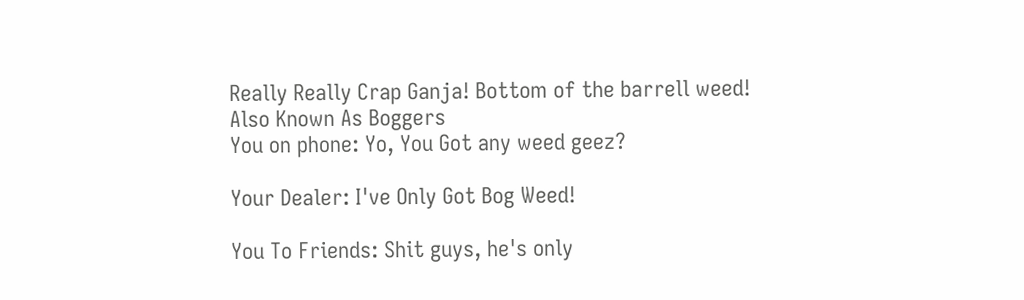Really Really Crap Ganja! Bottom of the barrell weed!
Also Known As Boggers
You on phone: Yo, You Got any weed geez?

Your Dealer: I've Only Got Bog Weed!

You To Friends: Shit guys, he's only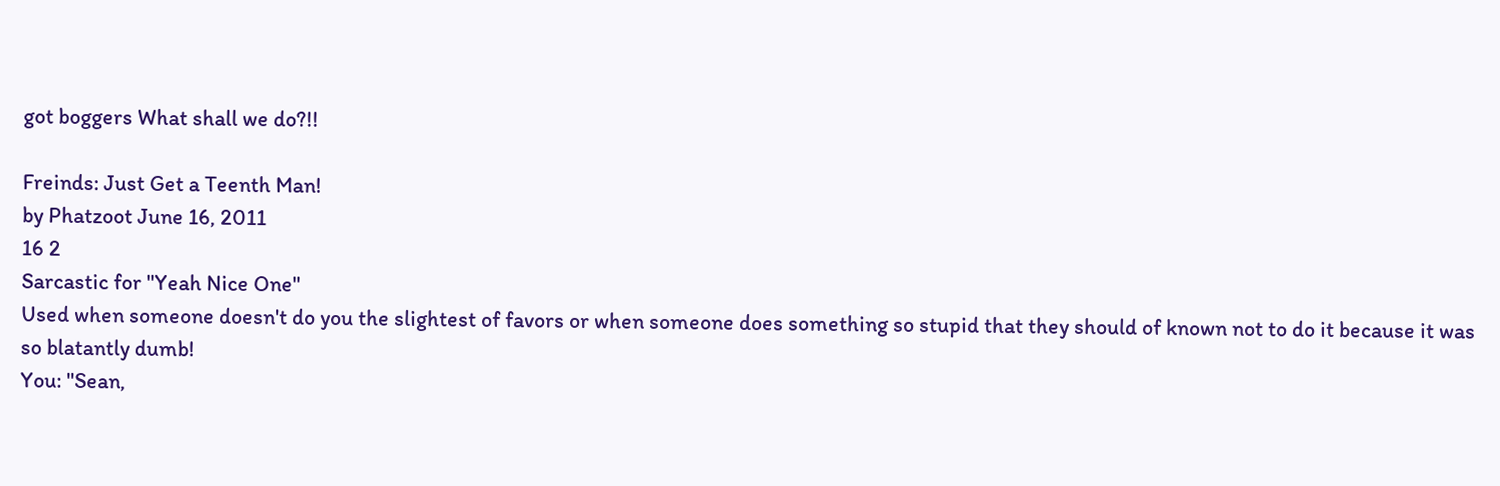got boggers What shall we do?!!

Freinds: Just Get a Teenth Man!
by Phatzoot June 16, 2011
16 2
Sarcastic for "Yeah Nice One"
Used when someone doesn't do you the slightest of favors or when someone does something so stupid that they should of known not to do it because it was so blatantly dumb!
You: "Sean,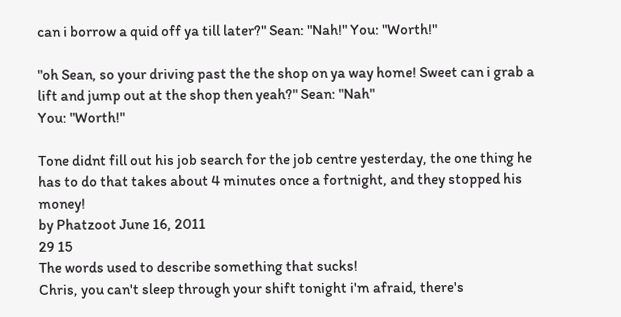can i borrow a quid off ya till later?" Sean: "Nah!" You: "Worth!"

"oh Sean, so your driving past the the shop on ya way home! Sweet can i grab a lift and jump out at the shop then yeah?" Sean: "Nah"
You: "Worth!"

Tone didnt fill out his job search for the job centre yesterday, the one thing he has to do that takes about 4 minutes once a fortnight, and they stopped his money!
by Phatzoot June 16, 2011
29 15
The words used to describe something that sucks!
Chris, you can't sleep through your shift tonight i'm afraid, there's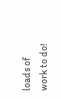loads of work to do!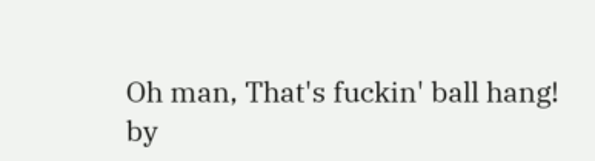Oh man, That's fuckin' ball hang!
by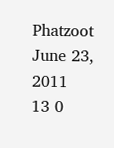Phatzoot June 23, 2011
13 0